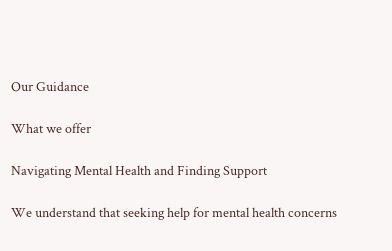Our Guidance

What we offer

Navigating Mental Health and Finding Support

We understand that seeking help for mental health concerns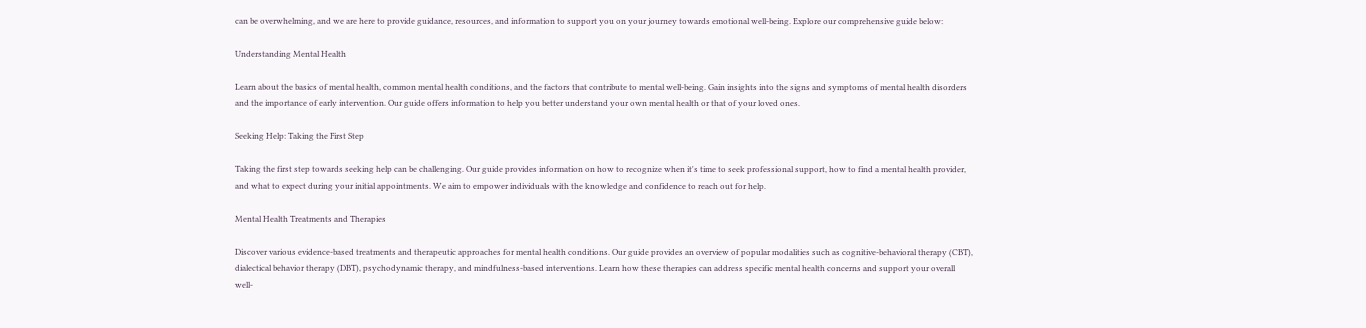can be overwhelming, and we are here to provide guidance, resources, and information to support you on your journey towards emotional well-being. Explore our comprehensive guide below:

Understanding Mental Health

Learn about the basics of mental health, common mental health conditions, and the factors that contribute to mental well-being. Gain insights into the signs and symptoms of mental health disorders and the importance of early intervention. Our guide offers information to help you better understand your own mental health or that of your loved ones.

Seeking Help: Taking the First Step

Taking the first step towards seeking help can be challenging. Our guide provides information on how to recognize when it's time to seek professional support, how to find a mental health provider, and what to expect during your initial appointments. We aim to empower individuals with the knowledge and confidence to reach out for help.

Mental Health Treatments and Therapies

Discover various evidence-based treatments and therapeutic approaches for mental health conditions. Our guide provides an overview of popular modalities such as cognitive-behavioral therapy (CBT), dialectical behavior therapy (DBT), psychodynamic therapy, and mindfulness-based interventions. Learn how these therapies can address specific mental health concerns and support your overall well-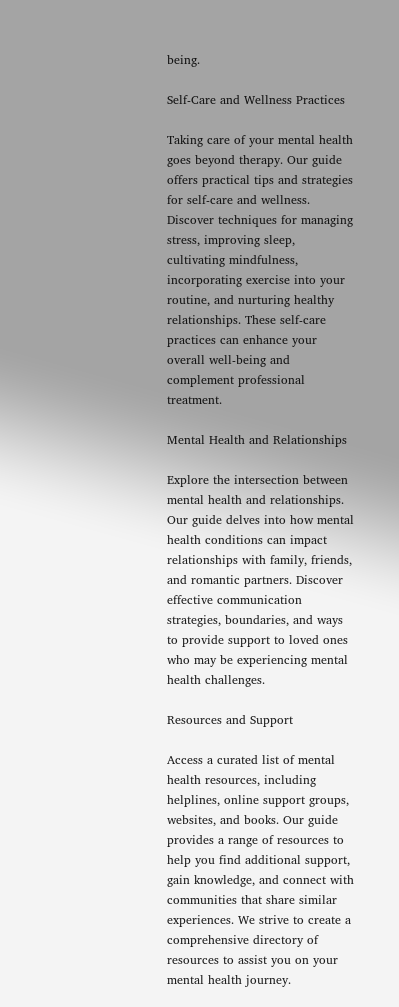being.

Self-Care and Wellness Practices

Taking care of your mental health goes beyond therapy. Our guide offers practical tips and strategies for self-care and wellness. Discover techniques for managing stress, improving sleep, cultivating mindfulness, incorporating exercise into your routine, and nurturing healthy relationships. These self-care practices can enhance your overall well-being and complement professional treatment.

Mental Health and Relationships

Explore the intersection between mental health and relationships. Our guide delves into how mental health conditions can impact relationships with family, friends, and romantic partners. Discover effective communication strategies, boundaries, and ways to provide support to loved ones who may be experiencing mental health challenges.

Resources and Support

Access a curated list of mental health resources, including helplines, online support groups, websites, and books. Our guide provides a range of resources to help you find additional support, gain knowledge, and connect with communities that share similar experiences. We strive to create a comprehensive directory of resources to assist you on your mental health journey.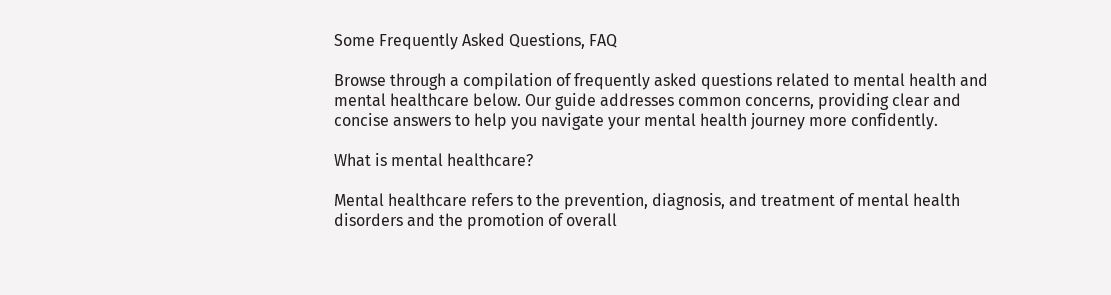Some Frequently Asked Questions, FAQ

Browse through a compilation of frequently asked questions related to mental health and mental healthcare below. Our guide addresses common concerns, providing clear and concise answers to help you navigate your mental health journey more confidently.

What is mental healthcare?

Mental healthcare refers to the prevention, diagnosis, and treatment of mental health disorders and the promotion of overall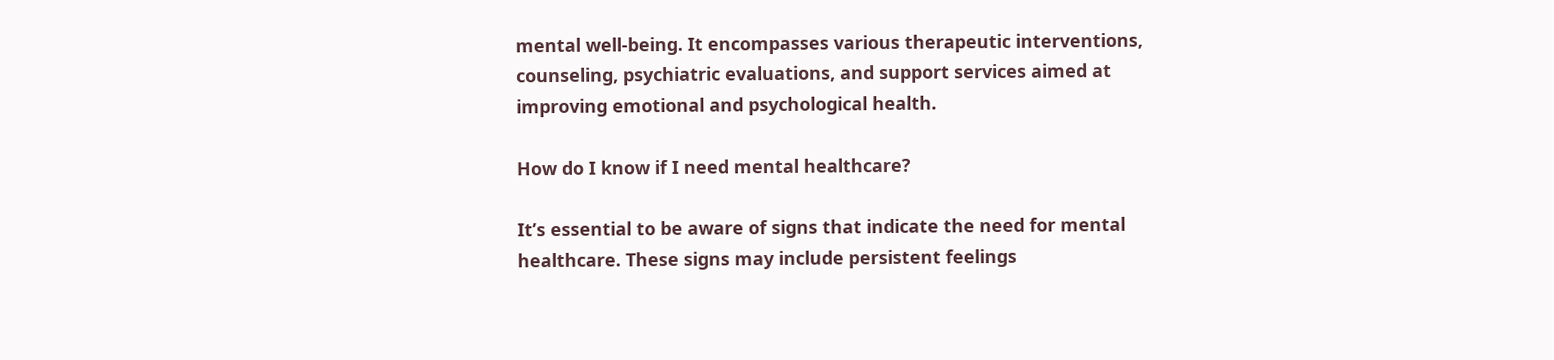mental well-being. It encompasses various therapeutic interventions, counseling, psychiatric evaluations, and support services aimed at improving emotional and psychological health.

How do I know if I need mental healthcare?

It’s essential to be aware of signs that indicate the need for mental healthcare. These signs may include persistent feelings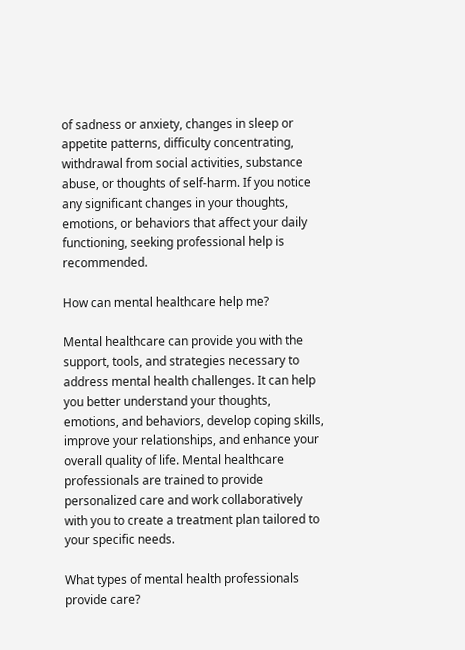of sadness or anxiety, changes in sleep or appetite patterns, difficulty concentrating, withdrawal from social activities, substance abuse, or thoughts of self-harm. If you notice any significant changes in your thoughts, emotions, or behaviors that affect your daily functioning, seeking professional help is recommended.

How can mental healthcare help me?

Mental healthcare can provide you with the support, tools, and strategies necessary to address mental health challenges. It can help you better understand your thoughts, emotions, and behaviors, develop coping skills, improve your relationships, and enhance your overall quality of life. Mental healthcare professionals are trained to provide personalized care and work collaboratively with you to create a treatment plan tailored to your specific needs.

What types of mental health professionals provide care?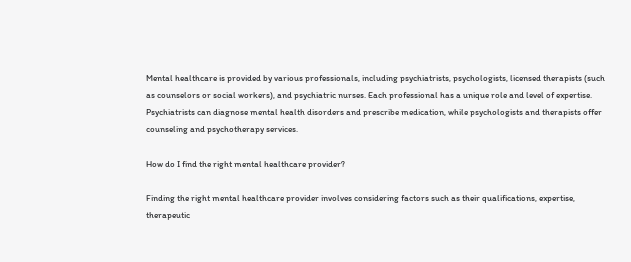Mental healthcare is provided by various professionals, including psychiatrists, psychologists, licensed therapists (such as counselors or social workers), and psychiatric nurses. Each professional has a unique role and level of expertise. Psychiatrists can diagnose mental health disorders and prescribe medication, while psychologists and therapists offer counseling and psychotherapy services.

How do I find the right mental healthcare provider?

Finding the right mental healthcare provider involves considering factors such as their qualifications, expertise, therapeutic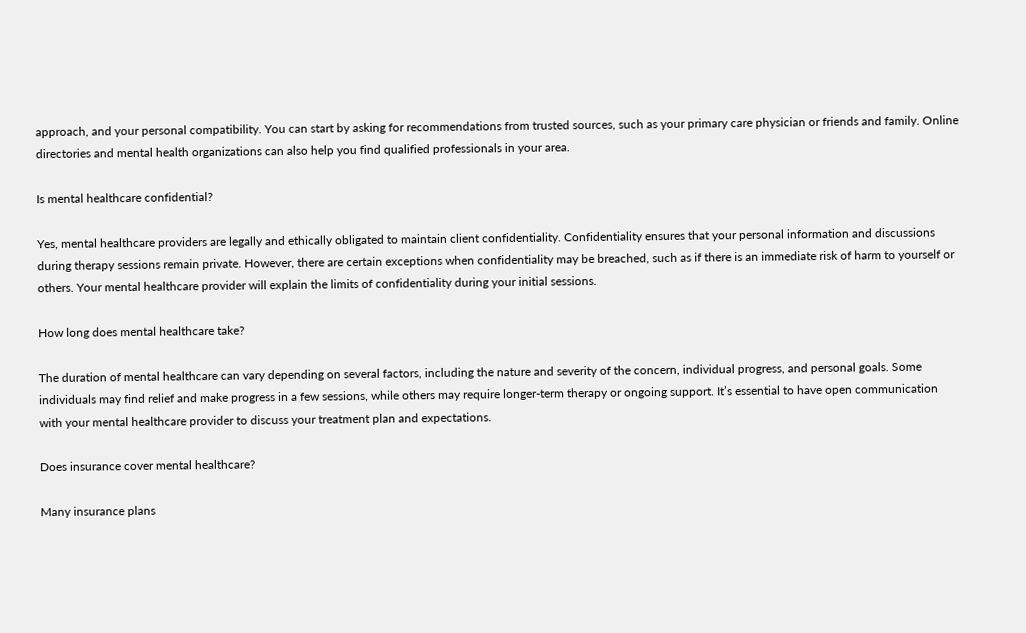approach, and your personal compatibility. You can start by asking for recommendations from trusted sources, such as your primary care physician or friends and family. Online directories and mental health organizations can also help you find qualified professionals in your area.

Is mental healthcare confidential?

Yes, mental healthcare providers are legally and ethically obligated to maintain client confidentiality. Confidentiality ensures that your personal information and discussions during therapy sessions remain private. However, there are certain exceptions when confidentiality may be breached, such as if there is an immediate risk of harm to yourself or others. Your mental healthcare provider will explain the limits of confidentiality during your initial sessions.

How long does mental healthcare take?

The duration of mental healthcare can vary depending on several factors, including the nature and severity of the concern, individual progress, and personal goals. Some individuals may find relief and make progress in a few sessions, while others may require longer-term therapy or ongoing support. It’s essential to have open communication with your mental healthcare provider to discuss your treatment plan and expectations.

Does insurance cover mental healthcare?

Many insurance plans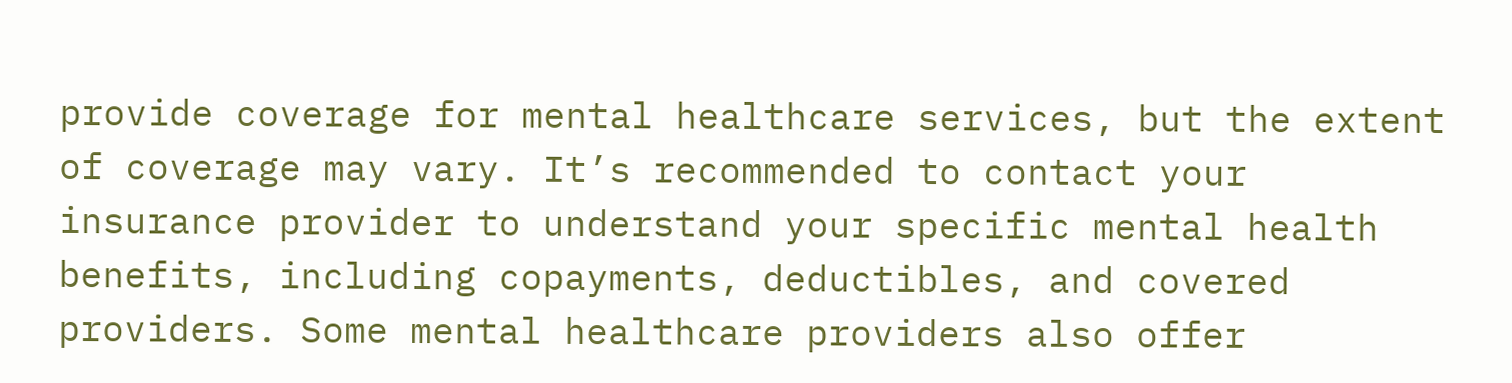provide coverage for mental healthcare services, but the extent of coverage may vary. It’s recommended to contact your insurance provider to understand your specific mental health benefits, including copayments, deductibles, and covered providers. Some mental healthcare providers also offer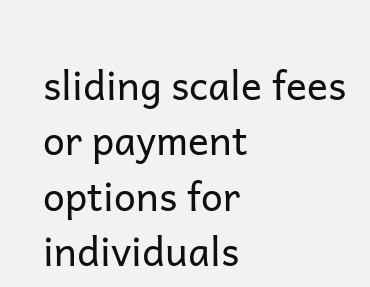sliding scale fees or payment options for individuals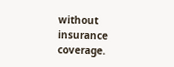without insurance coverage.